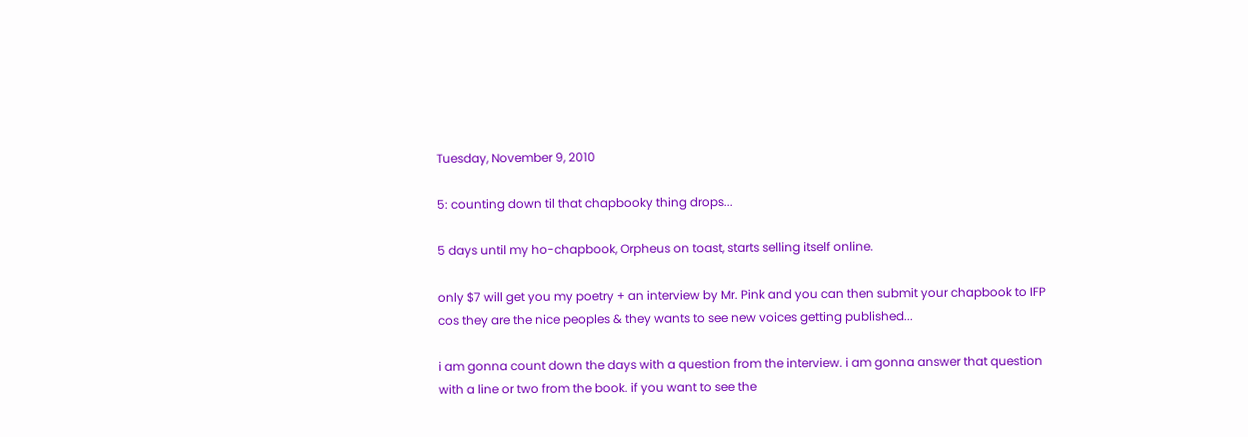Tuesday, November 9, 2010

5: counting down til that chapbooky thing drops...

5 days until my ho-chapbook, Orpheus on toast, starts selling itself online.

only $7 will get you my poetry + an interview by Mr. Pink and you can then submit your chapbook to IFP cos they are the nice peoples & they wants to see new voices getting published...

i am gonna count down the days with a question from the interview. i am gonna answer that question with a line or two from the book. if you want to see the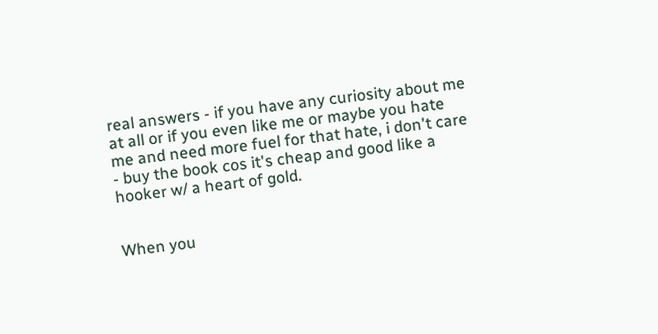real answers - if you have any curiosity about me at all or if you even like me or maybe you hate me and need more fuel for that hate, i don't care - buy the book cos it's cheap and good like a hooker w/ a heart of gold.


When you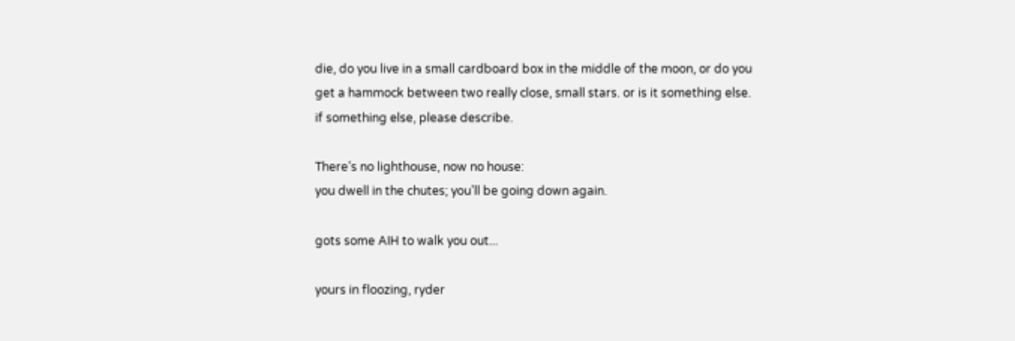die, do you live in a small cardboard box in the middle of the moon, or do you get a hammock between two really close, small stars. or is it something else. if something else, please describe.

There’s no lighthouse, now no house:
you dwell in the chutes; you’ll be going down again.

gots some AIH to walk you out...

yours in floozing, ryder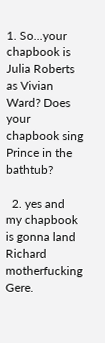1. So...your chapbook is Julia Roberts as Vivian Ward? Does your chapbook sing Prince in the bathtub?

  2. yes and my chapbook is gonna land Richard motherfucking Gere.